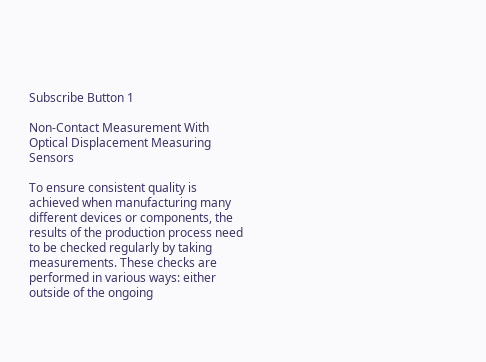Subscribe Button 1

Non-Contact Measurement With Optical Displacement Measuring Sensors

To ensure consistent quality is achieved when manufacturing many different devices or components, the results of the production process need to be checked regularly by taking measurements. These checks are performed in various ways: either outside of the ongoing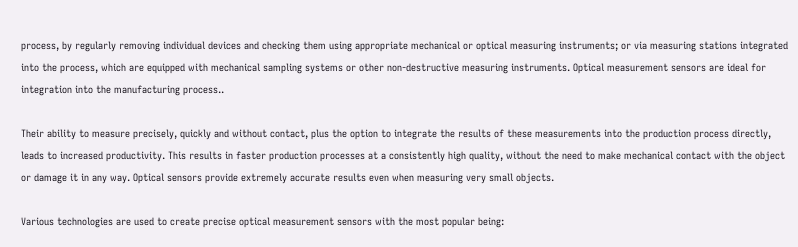process, by regularly removing individual devices and checking them using appropriate mechanical or optical measuring instruments; or via measuring stations integrated into the process, which are equipped with mechanical sampling systems or other non-destructive measuring instruments. Optical measurement sensors are ideal for integration into the manufacturing process..

Their ability to measure precisely, quickly and without contact, plus the option to integrate the results of these measurements into the production process directly, leads to increased productivity. This results in faster production processes at a consistently high quality, without the need to make mechanical contact with the object or damage it in any way. Optical sensors provide extremely accurate results even when measuring very small objects.

Various technologies are used to create precise optical measurement sensors with the most popular being: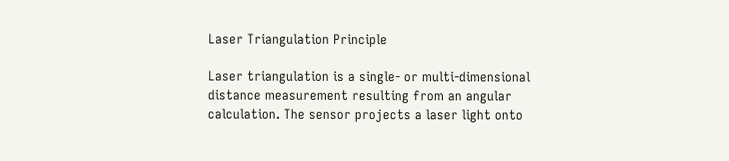Laser Triangulation Principle

Laser triangulation is a single- or multi-dimensional distance measurement resulting from an angular calculation. The sensor projects a laser light onto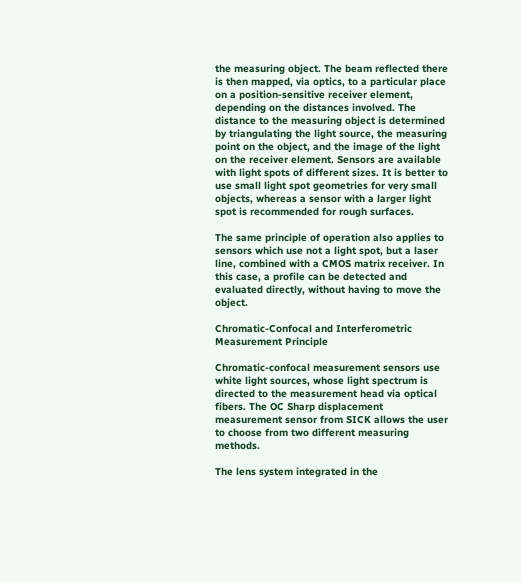the measuring object. The beam reflected there is then mapped, via optics, to a particular place on a position-sensitive receiver element, depending on the distances involved. The distance to the measuring object is determined by triangulating the light source, the measuring point on the object, and the image of the light on the receiver element. Sensors are available with light spots of different sizes. It is better to use small light spot geometries for very small objects, whereas a sensor with a larger light spot is recommended for rough surfaces.

The same principle of operation also applies to sensors which use not a light spot, but a laser line, combined with a CMOS matrix receiver. In this case, a profile can be detected and evaluated directly, without having to move the object.

Chromatic-Confocal and Interferometric Measurement Principle

Chromatic-confocal measurement sensors use white light sources, whose light spectrum is directed to the measurement head via optical fibers. The OC Sharp displacement measurement sensor from SICK allows the user to choose from two different measuring methods.

The lens system integrated in the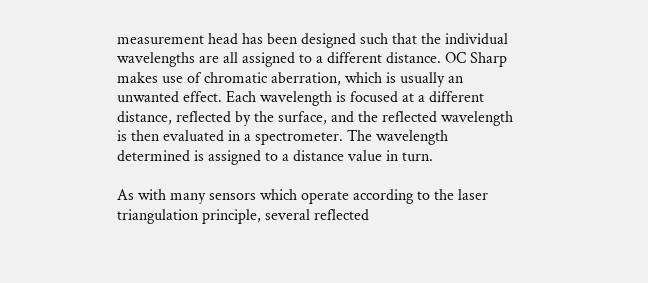measurement head has been designed such that the individual wavelengths are all assigned to a different distance. OC Sharp makes use of chromatic aberration, which is usually an unwanted effect. Each wavelength is focused at a different distance, reflected by the surface, and the reflected wavelength is then evaluated in a spectrometer. The wavelength determined is assigned to a distance value in turn.

As with many sensors which operate according to the laser triangulation principle, several reflected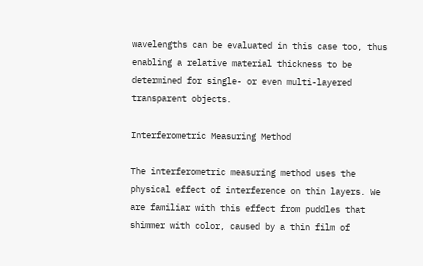wavelengths can be evaluated in this case too, thus enabling a relative material thickness to be determined for single- or even multi-layered transparent objects.

Interferometric Measuring Method

The interferometric measuring method uses the physical effect of interference on thin layers. We are familiar with this effect from puddles that shimmer with color, caused by a thin film of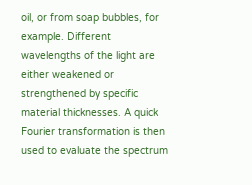oil, or from soap bubbles, for example. Different wavelengths of the light are either weakened or strengthened by specific material thicknesses. A quick Fourier transformation is then used to evaluate the spectrum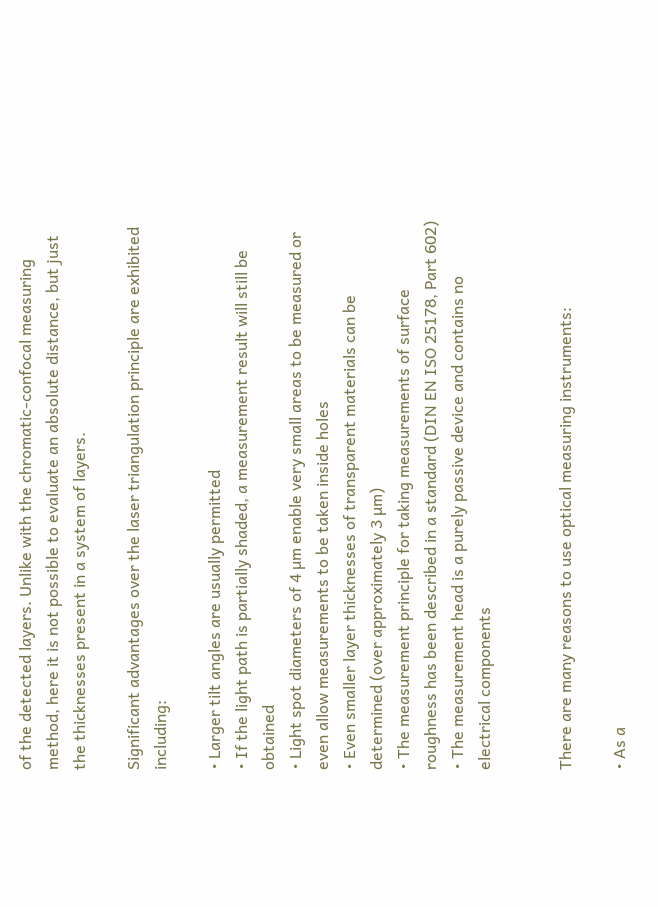of the detected layers. Unlike with the chromatic-confocal measuring method, here it is not possible to evaluate an absolute distance, but just the thicknesses present in a system of layers.

Significant advantages over the laser triangulation principle are exhibited including:

• Larger tilt angles are usually permitted
• If the light path is partially shaded, a measurement result will still be obtained
• Light spot diameters of 4 µm enable very small areas to be measured or even allow measurements to be taken inside holes
• Even smaller layer thicknesses of transparent materials can be determined (over approximately 3 µm)
• The measurement principle for taking measurements of surface roughness has been described in a standard (DIN EN ISO 25178, Part 602)
• The measurement head is a purely passive device and contains no electrical components


There are many reasons to use optical measuring instruments:

• As a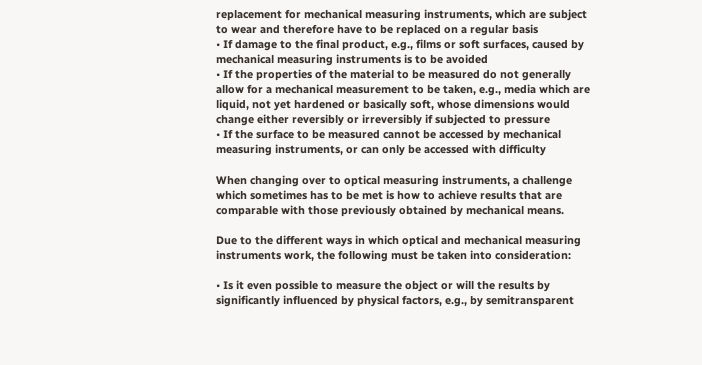replacement for mechanical measuring instruments, which are subject to wear and therefore have to be replaced on a regular basis
• If damage to the final product, e.g., films or soft surfaces, caused by mechanical measuring instruments is to be avoided
• If the properties of the material to be measured do not generally allow for a mechanical measurement to be taken, e.g., media which are liquid, not yet hardened or basically soft, whose dimensions would change either reversibly or irreversibly if subjected to pressure
• If the surface to be measured cannot be accessed by mechanical measuring instruments, or can only be accessed with difficulty

When changing over to optical measuring instruments, a challenge which sometimes has to be met is how to achieve results that are comparable with those previously obtained by mechanical means.

Due to the different ways in which optical and mechanical measuring instruments work, the following must be taken into consideration:

• Is it even possible to measure the object or will the results by significantly influenced by physical factors, e.g., by semitransparent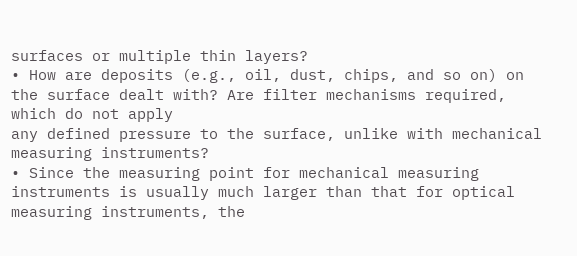surfaces or multiple thin layers?
• How are deposits (e.g., oil, dust, chips, and so on) on the surface dealt with? Are filter mechanisms required, which do not apply
any defined pressure to the surface, unlike with mechanical measuring instruments?
• Since the measuring point for mechanical measuring instruments is usually much larger than that for optical measuring instruments, the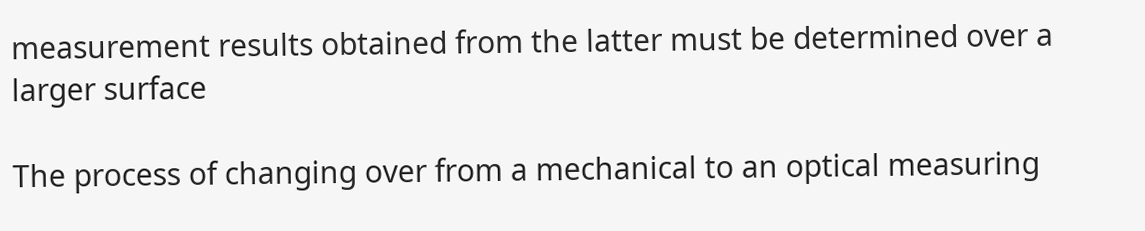measurement results obtained from the latter must be determined over a larger surface

The process of changing over from a mechanical to an optical measuring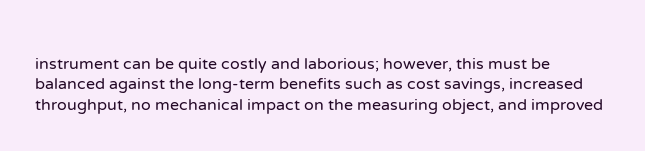instrument can be quite costly and laborious; however, this must be balanced against the long-term benefits such as cost savings, increased throughput, no mechanical impact on the measuring object, and improved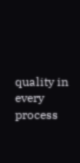quality in every process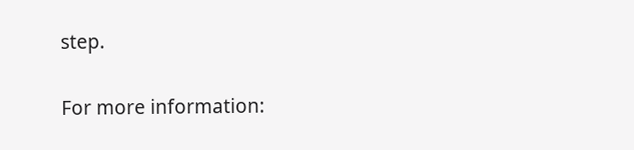step.

For more information: